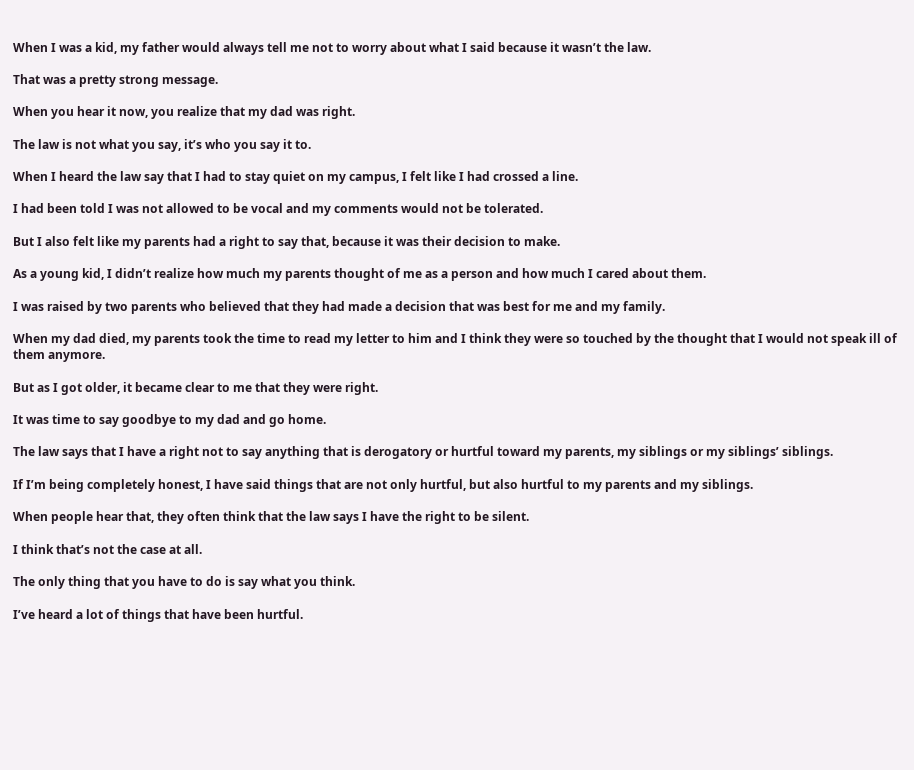When I was a kid, my father would always tell me not to worry about what I said because it wasn’t the law.

That was a pretty strong message.

When you hear it now, you realize that my dad was right.

The law is not what you say, it’s who you say it to.

When I heard the law say that I had to stay quiet on my campus, I felt like I had crossed a line.

I had been told I was not allowed to be vocal and my comments would not be tolerated.

But I also felt like my parents had a right to say that, because it was their decision to make.

As a young kid, I didn’t realize how much my parents thought of me as a person and how much I cared about them.

I was raised by two parents who believed that they had made a decision that was best for me and my family.

When my dad died, my parents took the time to read my letter to him and I think they were so touched by the thought that I would not speak ill of them anymore.

But as I got older, it became clear to me that they were right.

It was time to say goodbye to my dad and go home.

The law says that I have a right not to say anything that is derogatory or hurtful toward my parents, my siblings or my siblings’ siblings.

If I’m being completely honest, I have said things that are not only hurtful, but also hurtful to my parents and my siblings.

When people hear that, they often think that the law says I have the right to be silent.

I think that’s not the case at all.

The only thing that you have to do is say what you think.

I’ve heard a lot of things that have been hurtful.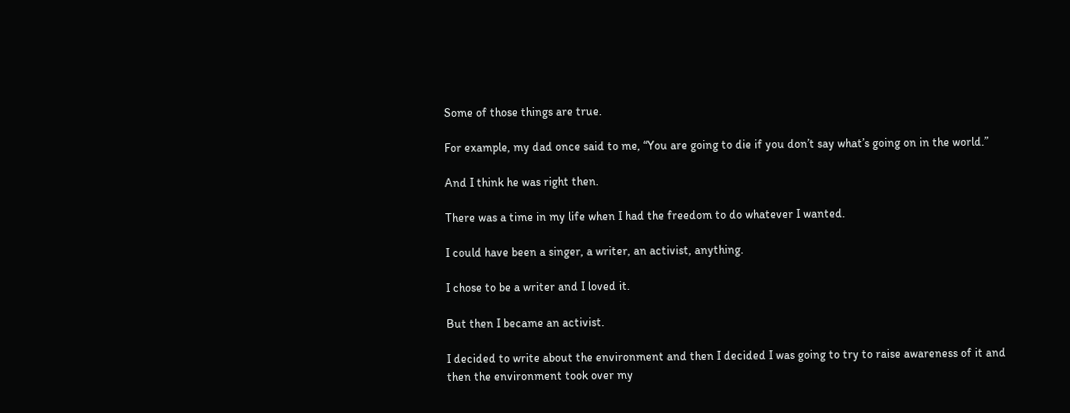Some of those things are true.

For example, my dad once said to me, “You are going to die if you don’t say what’s going on in the world.”

And I think he was right then.

There was a time in my life when I had the freedom to do whatever I wanted.

I could have been a singer, a writer, an activist, anything.

I chose to be a writer and I loved it.

But then I became an activist.

I decided to write about the environment and then I decided I was going to try to raise awareness of it and then the environment took over my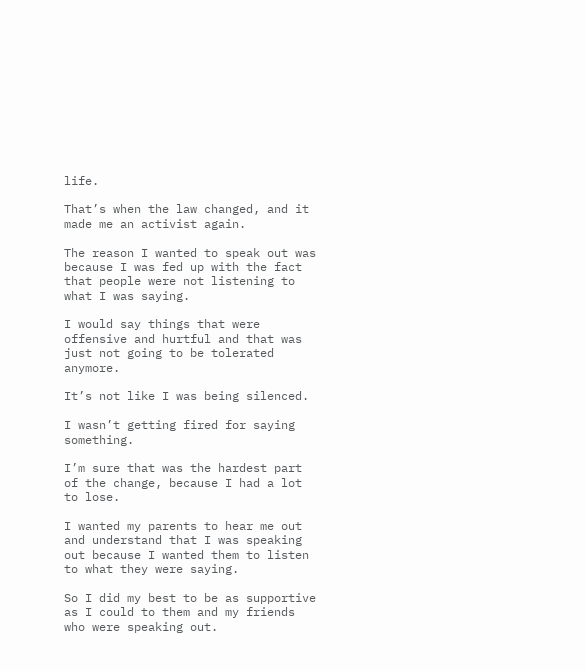life.

That’s when the law changed, and it made me an activist again.

The reason I wanted to speak out was because I was fed up with the fact that people were not listening to what I was saying.

I would say things that were offensive and hurtful and that was just not going to be tolerated anymore.

It’s not like I was being silenced.

I wasn’t getting fired for saying something.

I’m sure that was the hardest part of the change, because I had a lot to lose.

I wanted my parents to hear me out and understand that I was speaking out because I wanted them to listen to what they were saying.

So I did my best to be as supportive as I could to them and my friends who were speaking out.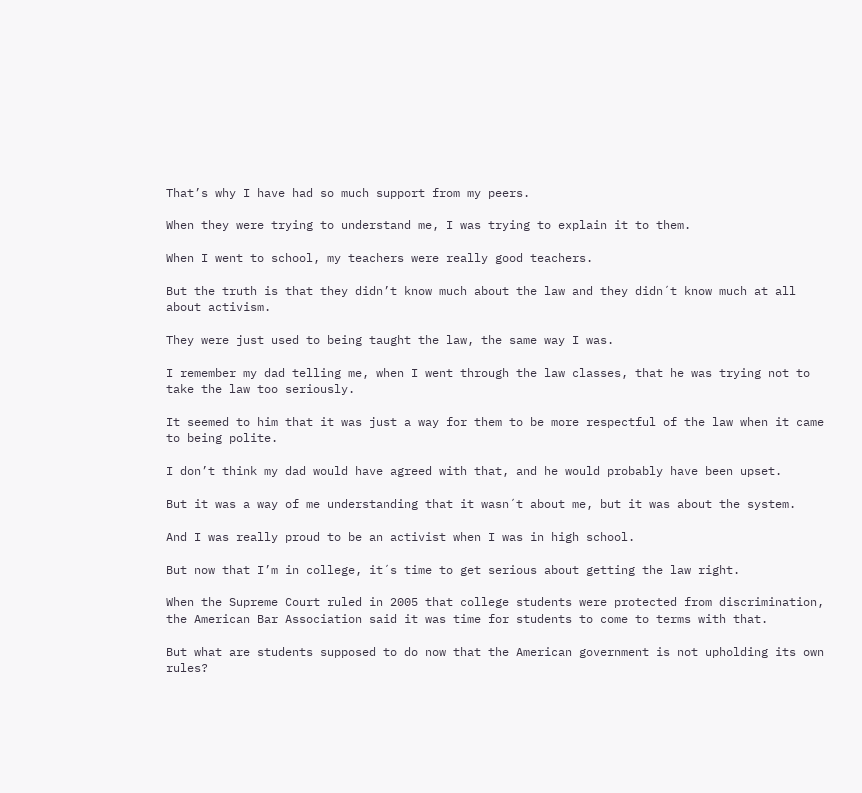That’s why I have had so much support from my peers.

When they were trying to understand me, I was trying to explain it to them.

When I went to school, my teachers were really good teachers.

But the truth is that they didn’t know much about the law and they didn´t know much at all about activism.

They were just used to being taught the law, the same way I was.

I remember my dad telling me, when I went through the law classes, that he was trying not to take the law too seriously.

It seemed to him that it was just a way for them to be more respectful of the law when it came to being polite.

I don’t think my dad would have agreed with that, and he would probably have been upset.

But it was a way of me understanding that it wasn´t about me, but it was about the system.

And I was really proud to be an activist when I was in high school.

But now that I’m in college, it´s time to get serious about getting the law right.

When the Supreme Court ruled in 2005 that college students were protected from discrimination, the American Bar Association said it was time for students to come to terms with that.

But what are students supposed to do now that the American government is not upholding its own rules?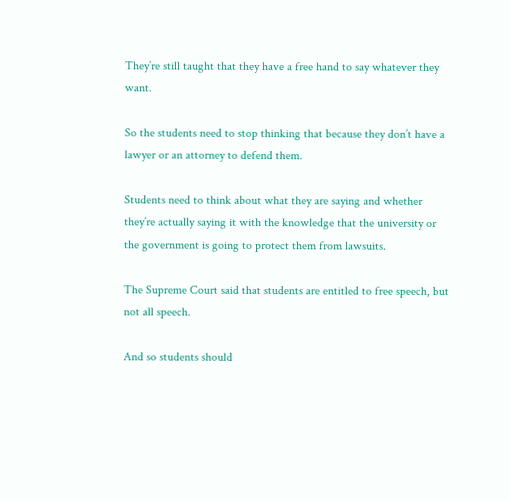They’re still taught that they have a free hand to say whatever they want.

So the students need to stop thinking that because they don’t have a lawyer or an attorney to defend them.

Students need to think about what they are saying and whether they’re actually saying it with the knowledge that the university or the government is going to protect them from lawsuits.

The Supreme Court said that students are entitled to free speech, but not all speech.

And so students should